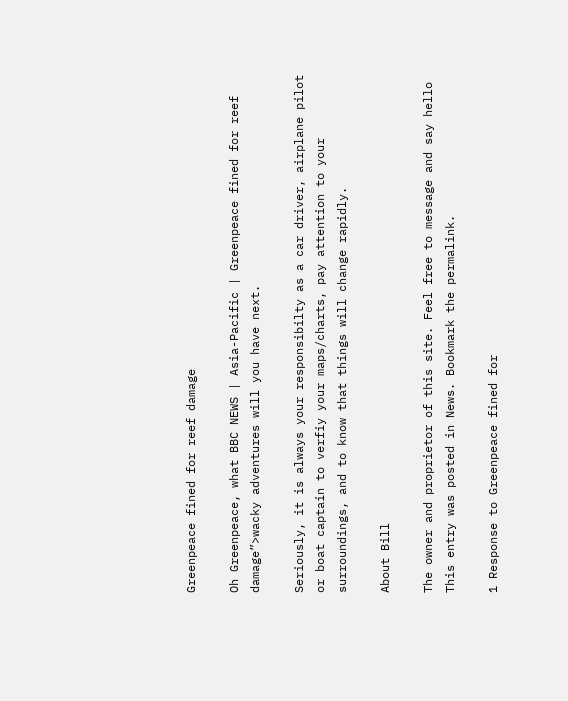Greenpeace fined for reef damage

Oh Greenpeace, what BBC NEWS | Asia-Pacific | Greenpeace fined for reef damage”>wacky adventures will you have next.

Seriously, it is always your responsibilty as a car driver, airplane pilot or boat captain to verfiy your maps/charts, pay attention to your surroundings, and to know that things will change rapidly.

About Bill

The owner and proprietor of this site. Feel free to message and say hello
This entry was posted in News. Bookmark the permalink.

1 Response to Greenpeace fined for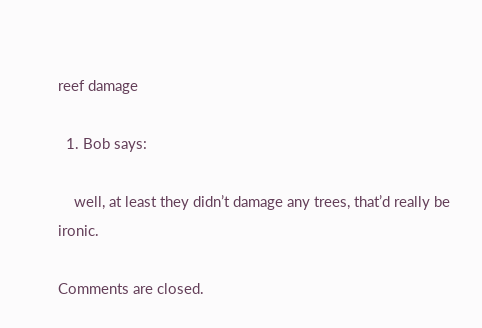reef damage

  1. Bob says:

    well, at least they didn’t damage any trees, that’d really be ironic.

Comments are closed.